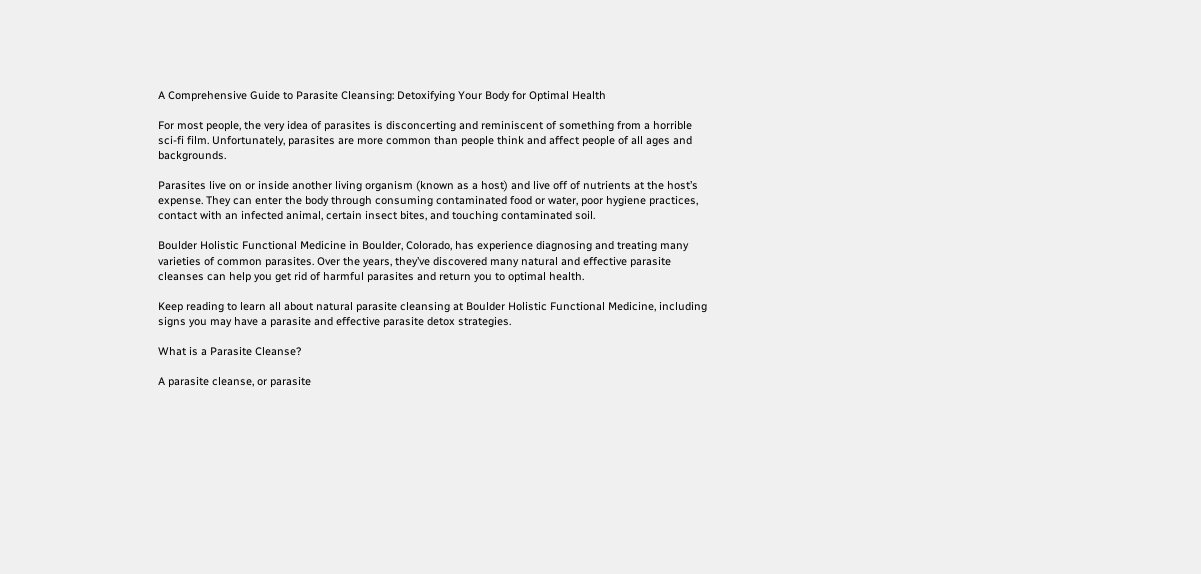A Comprehensive Guide to Parasite Cleansing: Detoxifying Your Body for Optimal Health

For most people, the very idea of parasites is disconcerting and reminiscent of something from a horrible sci-fi film. Unfortunately, parasites are more common than people think and affect people of all ages and backgrounds.

Parasites live on or inside another living organism (known as a host) and live off of nutrients at the host’s expense. They can enter the body through consuming contaminated food or water, poor hygiene practices, contact with an infected animal, certain insect bites, and touching contaminated soil.

Boulder Holistic Functional Medicine in Boulder, Colorado, has experience diagnosing and treating many varieties of common parasites. Over the years, they’ve discovered many natural and effective parasite cleanses can help you get rid of harmful parasites and return you to optimal health.

Keep reading to learn all about natural parasite cleansing at Boulder Holistic Functional Medicine, including signs you may have a parasite and effective parasite detox strategies.

What is a Parasite Cleanse?

A parasite cleanse, or parasite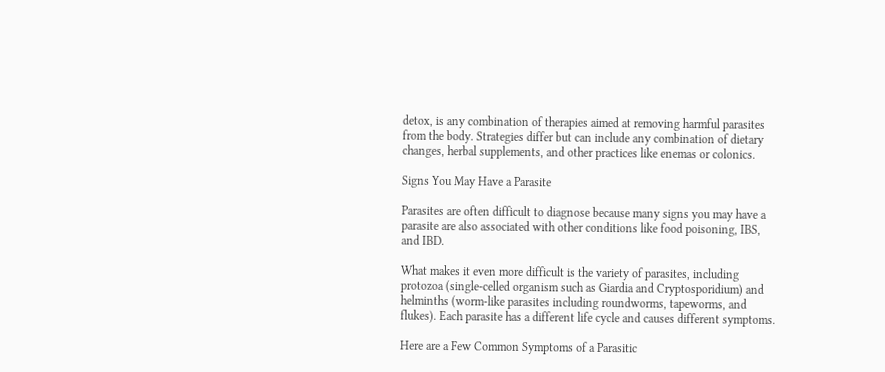detox, is any combination of therapies aimed at removing harmful parasites from the body. Strategies differ but can include any combination of dietary changes, herbal supplements, and other practices like enemas or colonics.

Signs You May Have a Parasite

Parasites are often difficult to diagnose because many signs you may have a parasite are also associated with other conditions like food poisoning, IBS, and IBD.

What makes it even more difficult is the variety of parasites, including protozoa (single-celled organism such as Giardia and Cryptosporidium) and helminths (worm-like parasites including roundworms, tapeworms, and flukes). Each parasite has a different life cycle and causes different symptoms.

Here are a Few Common Symptoms of a Parasitic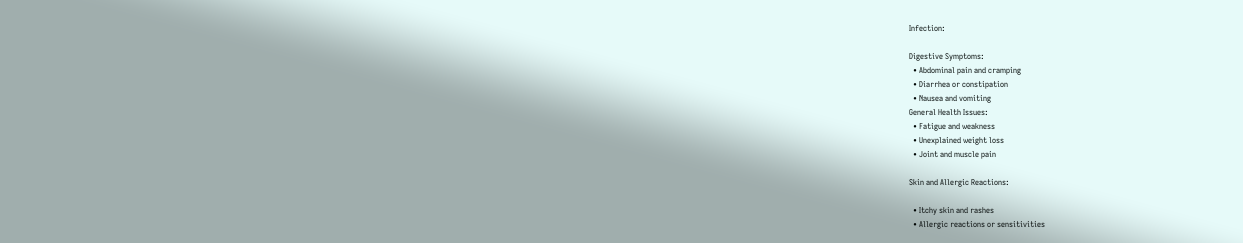Infection:

Digestive Symptoms:
  • Abdominal pain and cramping
  • Diarrhea or constipation
  • Nausea and vomiting
General Health Issues:
  • Fatigue and weakness
  • Unexplained weight loss
  • Joint and muscle pain

Skin and Allergic Reactions:

  • Itchy skin and rashes
  • Allergic reactions or sensitivities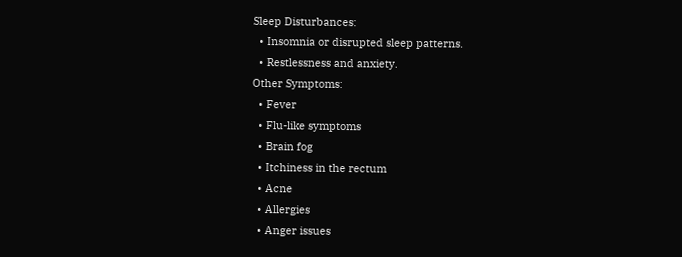Sleep Disturbances:
  • Insomnia or disrupted sleep patterns.
  • Restlessness and anxiety.
Other Symptoms:
  • Fever
  • Flu-like symptoms
  • Brain fog
  • Itchiness in the rectum
  • Acne
  • Allergies
  • Anger issues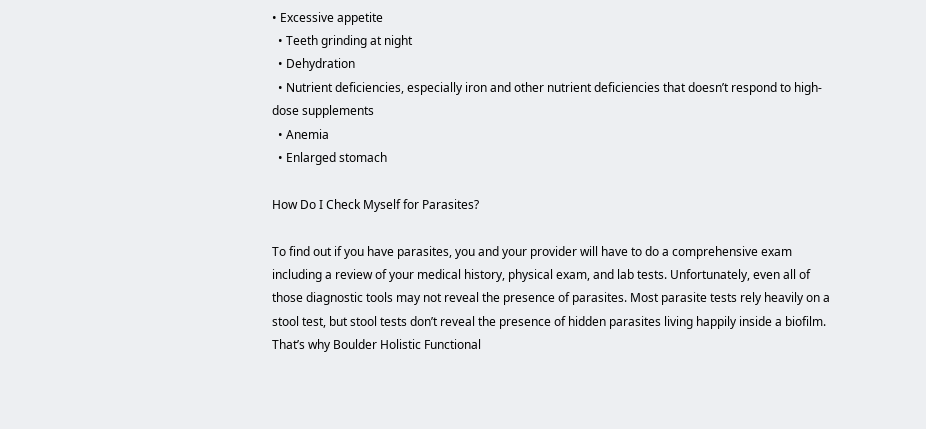• Excessive appetite
  • Teeth grinding at night
  • Dehydration
  • Nutrient deficiencies, especially iron and other nutrient deficiencies that doesn’t respond to high-dose supplements
  • Anemia
  • Enlarged stomach

How Do I Check Myself for Parasites?

To find out if you have parasites, you and your provider will have to do a comprehensive exam including a review of your medical history, physical exam, and lab tests. Unfortunately, even all of those diagnostic tools may not reveal the presence of parasites. Most parasite tests rely heavily on a stool test, but stool tests don’t reveal the presence of hidden parasites living happily inside a biofilm. That’s why Boulder Holistic Functional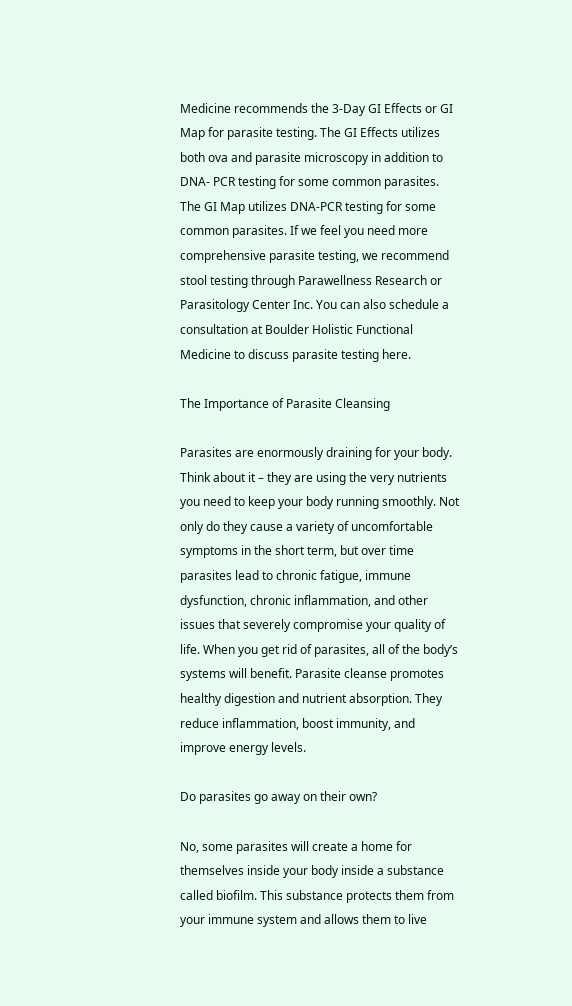Medicine recommends the 3-Day GI Effects or GI Map for parasite testing. The GI Effects utilizes both ova and parasite microscopy in addition to DNA- PCR testing for some common parasites. The GI Map utilizes DNA-PCR testing for some common parasites. If we feel you need more comprehensive parasite testing, we recommend stool testing through Parawellness Research or Parasitology Center Inc. You can also schedule a consultation at Boulder Holistic Functional Medicine to discuss parasite testing here.

The Importance of Parasite Cleansing

Parasites are enormously draining for your body. Think about it – they are using the very nutrients you need to keep your body running smoothly. Not only do they cause a variety of uncomfortable symptoms in the short term, but over time parasites lead to chronic fatigue, immune dysfunction, chronic inflammation, and other issues that severely compromise your quality of life. When you get rid of parasites, all of the body’s systems will benefit. Parasite cleanse promotes healthy digestion and nutrient absorption. They reduce inflammation, boost immunity, and improve energy levels.

Do parasites go away on their own?

No, some parasites will create a home for themselves inside your body inside a substance called biofilm. This substance protects them from your immune system and allows them to live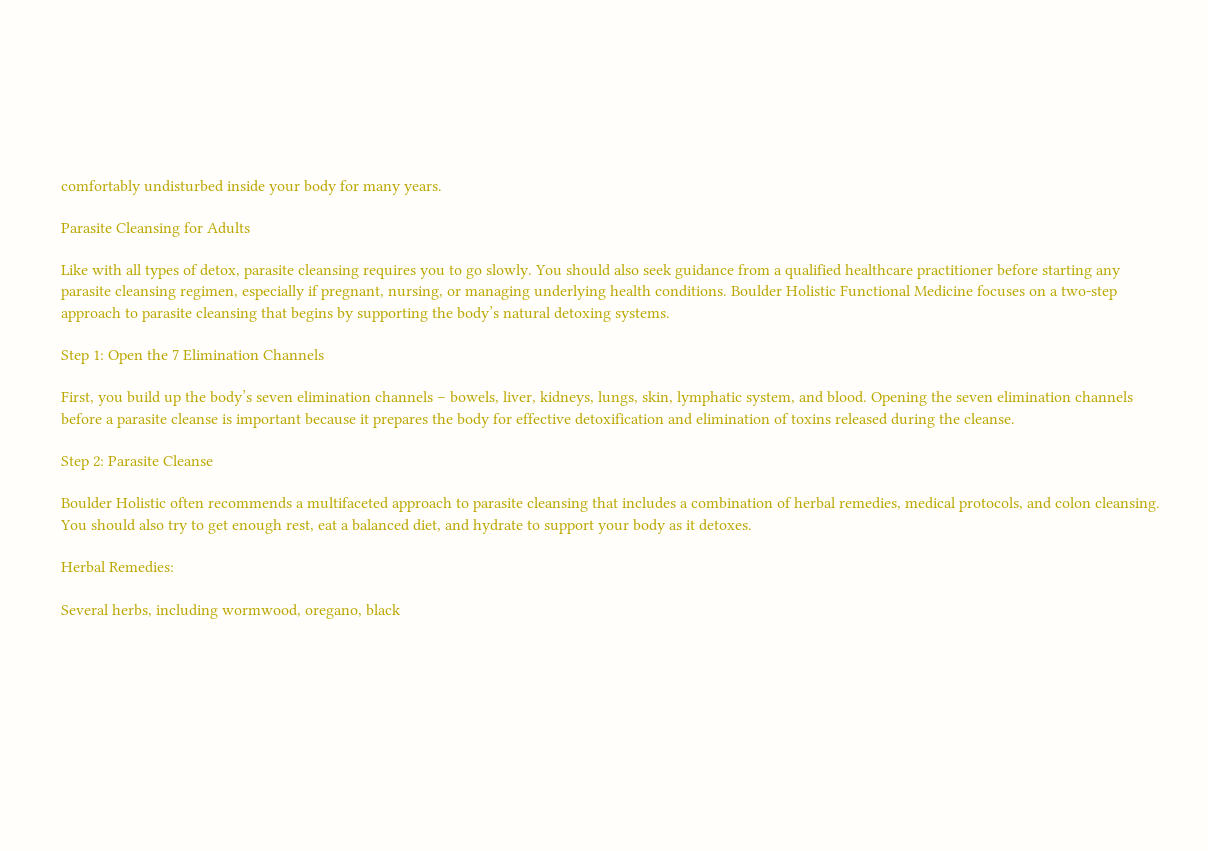comfortably undisturbed inside your body for many years.

Parasite Cleansing for Adults

Like with all types of detox, parasite cleansing requires you to go slowly. You should also seek guidance from a qualified healthcare practitioner before starting any parasite cleansing regimen, especially if pregnant, nursing, or managing underlying health conditions. Boulder Holistic Functional Medicine focuses on a two-step approach to parasite cleansing that begins by supporting the body’s natural detoxing systems.

Step 1: Open the 7 Elimination Channels

First, you build up the body’s seven elimination channels – bowels, liver, kidneys, lungs, skin, lymphatic system, and blood. Opening the seven elimination channels before a parasite cleanse is important because it prepares the body for effective detoxification and elimination of toxins released during the cleanse.

Step 2: Parasite Cleanse

Boulder Holistic often recommends a multifaceted approach to parasite cleansing that includes a combination of herbal remedies, medical protocols, and colon cleansing. You should also try to get enough rest, eat a balanced diet, and hydrate to support your body as it detoxes.

Herbal Remedies:

Several herbs, including wormwood, oregano, black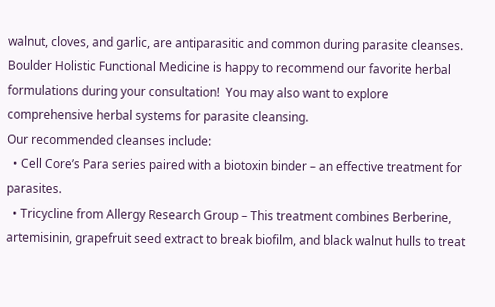walnut, cloves, and garlic, are antiparasitic and common during parasite cleanses. Boulder Holistic Functional Medicine is happy to recommend our favorite herbal formulations during your consultation!  You may also want to explore comprehensive herbal systems for parasite cleansing.
Our recommended cleanses include:
  • Cell Core’s Para series paired with a biotoxin binder – an effective treatment for parasites.
  • Tricycline from Allergy Research Group – This treatment combines Berberine, artemisinin, grapefruit seed extract to break biofilm, and black walnut hulls to treat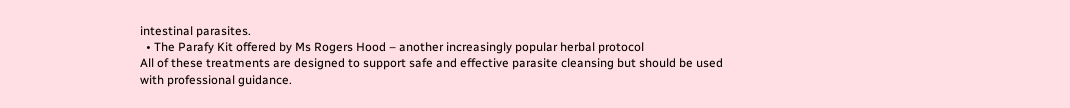intestinal parasites.
  • The Parafy Kit offered by Ms Rogers Hood – another increasingly popular herbal protocol
All of these treatments are designed to support safe and effective parasite cleansing but should be used with professional guidance.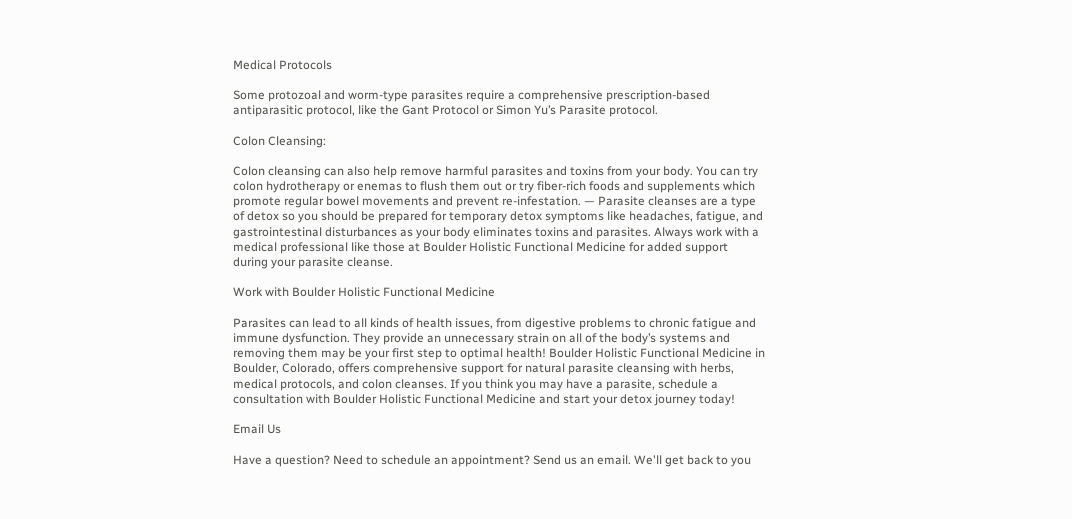Medical Protocols

Some protozoal and worm-type parasites require a comprehensive prescription-based antiparasitic protocol, like the Gant Protocol or Simon Yu’s Parasite protocol.

Colon Cleansing:

Colon cleansing can also help remove harmful parasites and toxins from your body. You can try colon hydrotherapy or enemas to flush them out or try fiber-rich foods and supplements which promote regular bowel movements and prevent re-infestation. — Parasite cleanses are a type of detox so you should be prepared for temporary detox symptoms like headaches, fatigue, and gastrointestinal disturbances as your body eliminates toxins and parasites. Always work with a medical professional like those at Boulder Holistic Functional Medicine for added support during your parasite cleanse.

Work with Boulder Holistic Functional Medicine

Parasites can lead to all kinds of health issues, from digestive problems to chronic fatigue and immune dysfunction. They provide an unnecessary strain on all of the body’s systems and removing them may be your first step to optimal health! Boulder Holistic Functional Medicine in Boulder, Colorado, offers comprehensive support for natural parasite cleansing with herbs, medical protocols, and colon cleanses. If you think you may have a parasite, schedule a consultation with Boulder Holistic Functional Medicine and start your detox journey today!

Email Us

Have a question? Need to schedule an appointment? Send us an email. We'll get back to you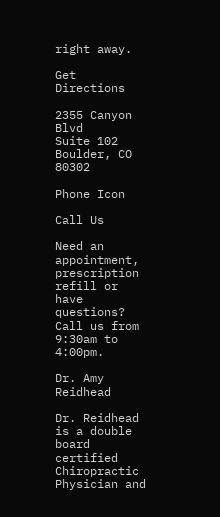right away.

Get Directions

2355 Canyon Blvd
Suite 102
Boulder, CO 80302

Phone Icon

Call Us

Need an appointment, prescription refill or have questions? Call us from 9:30am to 4:00pm.

Dr. Amy Reidhead

Dr. Reidhead is a double board certified Chiropractic Physician and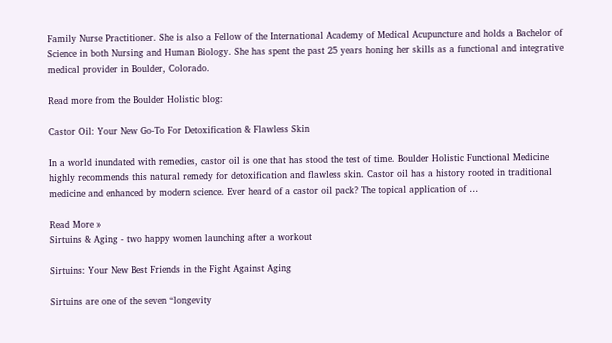Family Nurse Practitioner. She is also a Fellow of the International Academy of Medical Acupuncture and holds a Bachelor of Science in both Nursing and Human Biology. She has spent the past 25 years honing her skills as a functional and integrative medical provider in Boulder, Colorado.

Read more from the Boulder Holistic blog:

Castor Oil: Your New Go-To For Detoxification & Flawless Skin

In a world inundated with remedies, castor oil is one that has stood the test of time. Boulder Holistic Functional Medicine highly recommends this natural remedy for detoxification and flawless skin. Castor oil has a history rooted in traditional medicine and enhanced by modern science. Ever heard of a castor oil pack? The topical application of …

Read More »
Sirtuins & Aging - two happy women launching after a workout

Sirtuins: Your New Best Friends in the Fight Against Aging

Sirtuins are one of the seven “longevity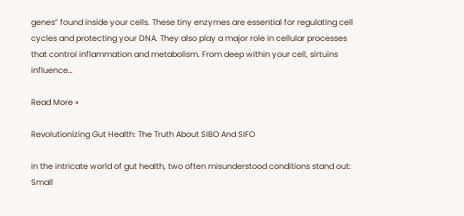genes” found inside your cells. These tiny enzymes are essential for regulating cell cycles and protecting your DNA. They also play a major role in cellular processes that control inflammation and metabolism. From deep within your cell, sirtuins influence…

Read More »

Revolutionizing Gut Health: The Truth About SIBO And SIFO

In the intricate world of gut health, two often misunderstood conditions stand out: Small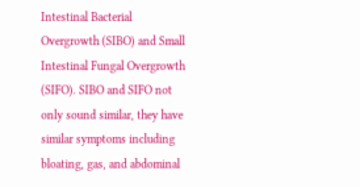Intestinal Bacterial Overgrowth (SIBO) and Small Intestinal Fungal Overgrowth (SIFO). SIBO and SIFO not only sound similar, they have similar symptoms including bloating, gas, and abdominal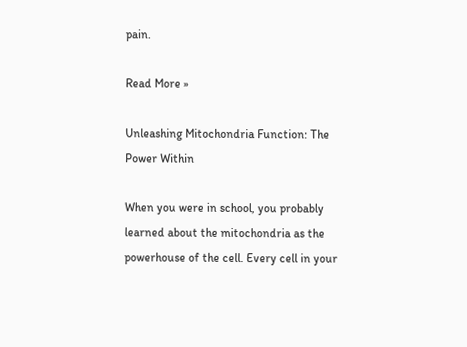pain.

Read More »

Unleashing Mitochondria Function: The Power Within

When you were in school, you probably learned about the mitochondria as the powerhouse of the cell. Every cell in your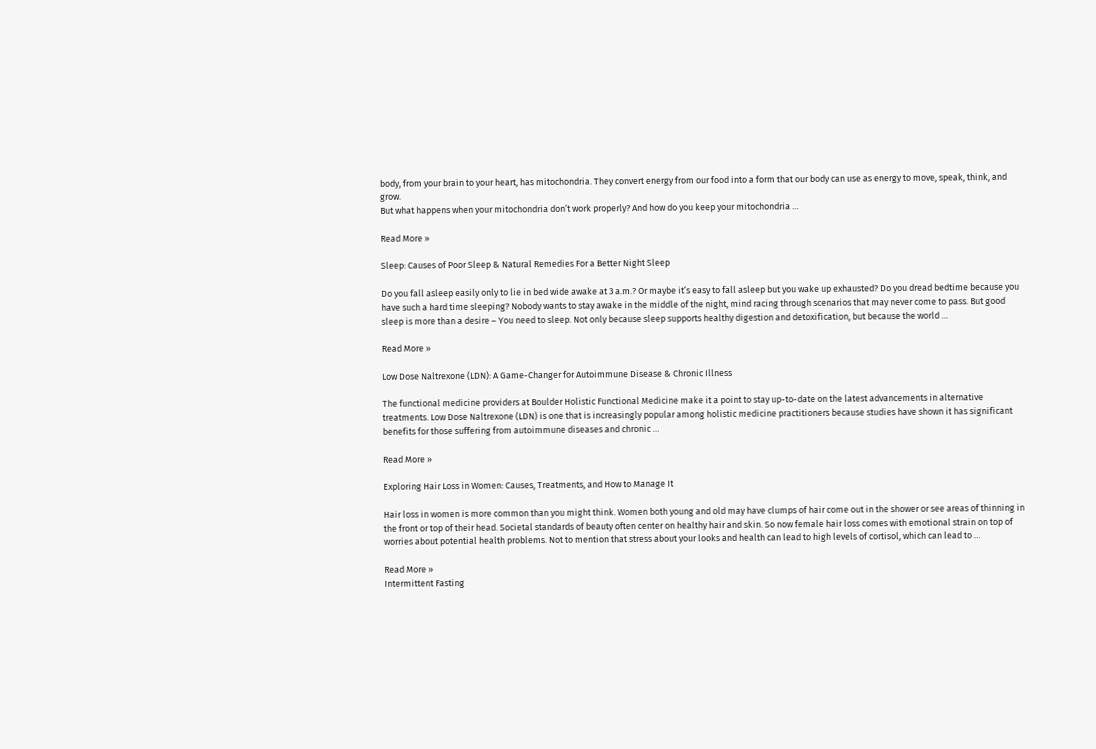body, from your brain to your heart, has mitochondria. They convert energy from our food into a form that our body can use as energy to move, speak, think, and grow.
But what happens when your mitochondria don’t work properly? And how do you keep your mitochondria …

Read More »

Sleep: Causes of Poor Sleep & Natural Remedies For a Better Night Sleep

Do you fall asleep easily only to lie in bed wide awake at 3 a.m.? Or maybe it’s easy to fall asleep but you wake up exhausted? Do you dread bedtime because you have such a hard time sleeping? Nobody wants to stay awake in the middle of the night, mind racing through scenarios that may never come to pass. But good sleep is more than a desire – You need to sleep. Not only because sleep supports healthy digestion and detoxification, but because the world …

Read More »

Low Dose Naltrexone (LDN): A Game-Changer for Autoimmune Disease & Chronic Illness

The functional medicine providers at Boulder Holistic Functional Medicine make it a point to stay up-to-date on the latest advancements in alternative treatments. Low Dose Naltrexone (LDN) is one that is increasingly popular among holistic medicine practitioners because studies have shown it has significant benefits for those suffering from autoimmune diseases and chronic …

Read More »

Exploring Hair Loss in Women: Causes, Treatments, and How to Manage It

Hair loss in women is more common than you might think. Women both young and old may have clumps of hair come out in the shower or see areas of thinning in the front or top of their head. Societal standards of beauty often center on healthy hair and skin. So now female hair loss comes with emotional strain on top of worries about potential health problems. Not to mention that stress about your looks and health can lead to high levels of cortisol, which can lead to …

Read More »
Intermittent Fasting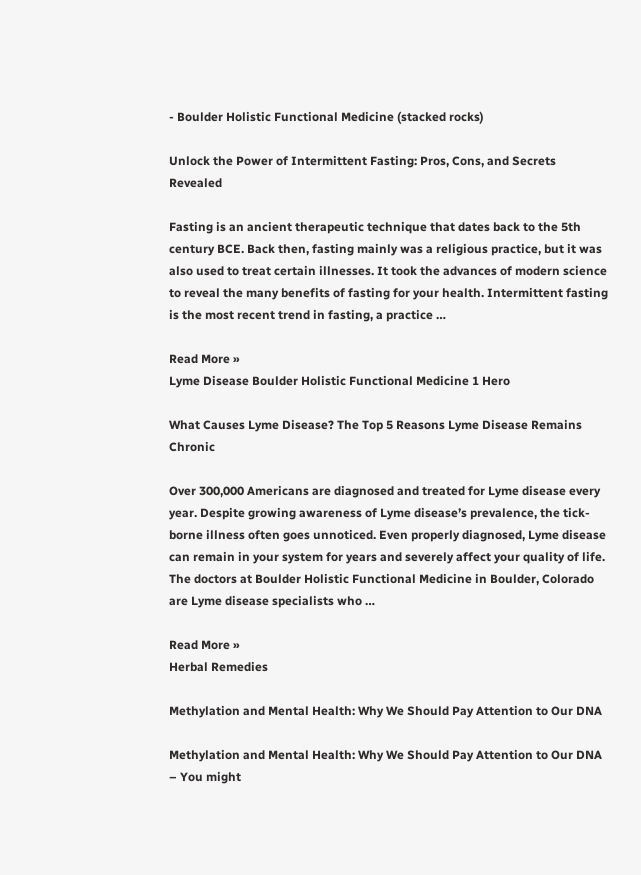- Boulder Holistic Functional Medicine (stacked rocks)

Unlock the Power of Intermittent Fasting: Pros, Cons, and Secrets Revealed

Fasting is an ancient therapeutic technique that dates back to the 5th century BCE. Back then, fasting mainly was a religious practice, but it was also used to treat certain illnesses. It took the advances of modern science to reveal the many benefits of fasting for your health. Intermittent fasting is the most recent trend in fasting, a practice …

Read More »
Lyme Disease Boulder Holistic Functional Medicine 1 Hero

What Causes Lyme Disease? The Top 5 Reasons Lyme Disease Remains Chronic

Over 300,000 Americans are diagnosed and treated for Lyme disease every year. Despite growing awareness of Lyme disease’s prevalence, the tick-borne illness often goes unnoticed. Even properly diagnosed, Lyme disease can remain in your system for years and severely affect your quality of life. The doctors at Boulder Holistic Functional Medicine in Boulder, Colorado are Lyme disease specialists who …

Read More »
Herbal Remedies

Methylation and Mental Health: Why We Should Pay Attention to Our DNA

Methylation and Mental Health: Why We Should Pay Attention to Our DNA – You might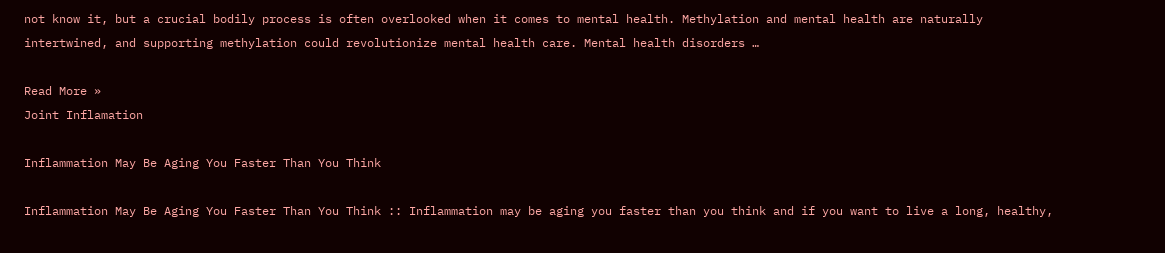not know it, but a crucial bodily process is often overlooked when it comes to mental health. Methylation and mental health are naturally intertwined, and supporting methylation could revolutionize mental health care. Mental health disorders …

Read More »
Joint Inflamation

Inflammation May Be Aging You Faster Than You Think

Inflammation May Be Aging You Faster Than You Think :: Inflammation may be aging you faster than you think and if you want to live a long, healthy,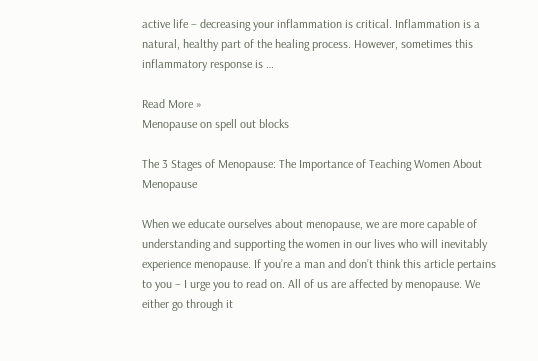active life – decreasing your inflammation is critical. Inflammation is a natural, healthy part of the healing process. However, sometimes this inflammatory response is …

Read More »
Menopause on spell out blocks

The 3 Stages of Menopause: The Importance of Teaching Women About Menopause

When we educate ourselves about menopause, we are more capable of understanding and supporting the women in our lives who will inevitably experience menopause. If you’re a man and don’t think this article pertains to you – I urge you to read on. All of us are affected by menopause. We either go through it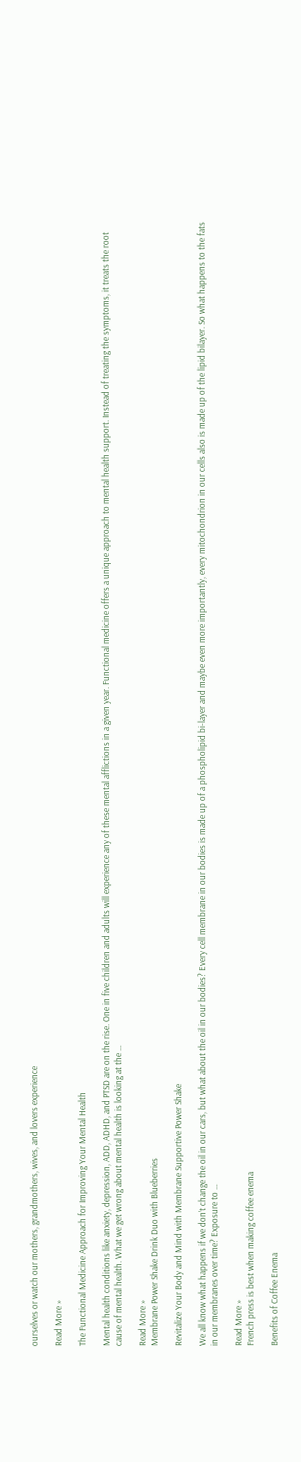ourselves or watch our mothers, grandmothers, wives, and lovers experience

Read More »

The Functional Medicine Approach for Improving Your Mental Health

Mental health conditions like anxiety, depression, ADD, ADHD, and PTSD are on the rise. One in five children and adults will experience any of these mental afflictions in a given year. Functional medicine offers a unique approach to mental health support. Instead of treating the symptoms, it treats the root cause of mental health. What we get wrong about mental health is looking at the …

Read More »
Membrane Power Shake Drink Duo with Blueberries

Revitalize Your Body and Mind with Membrane Supportive Power Shake

We all know what happens if we don’t change the oil in our cars, but what about the oil in our bodies? Every cell membrane in our bodies is made up of a phospholipid bi-layer and maybe even more importantly, every mitochondrion in our cells also is made up of the lipid bilayer. So what happens to the fats in our membranes over time? Exposure to …

Read More »
French press is best when making coffee enema

Benefits of Coffee Enema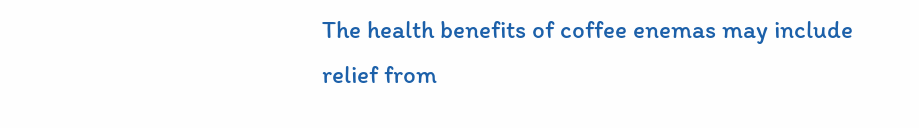The health benefits of coffee enemas may include relief from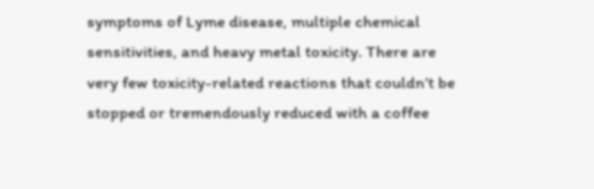symptoms of Lyme disease, multiple chemical sensitivities, and heavy metal toxicity. There are very few toxicity-related reactions that couldn’t be stopped or tremendously reduced with a coffee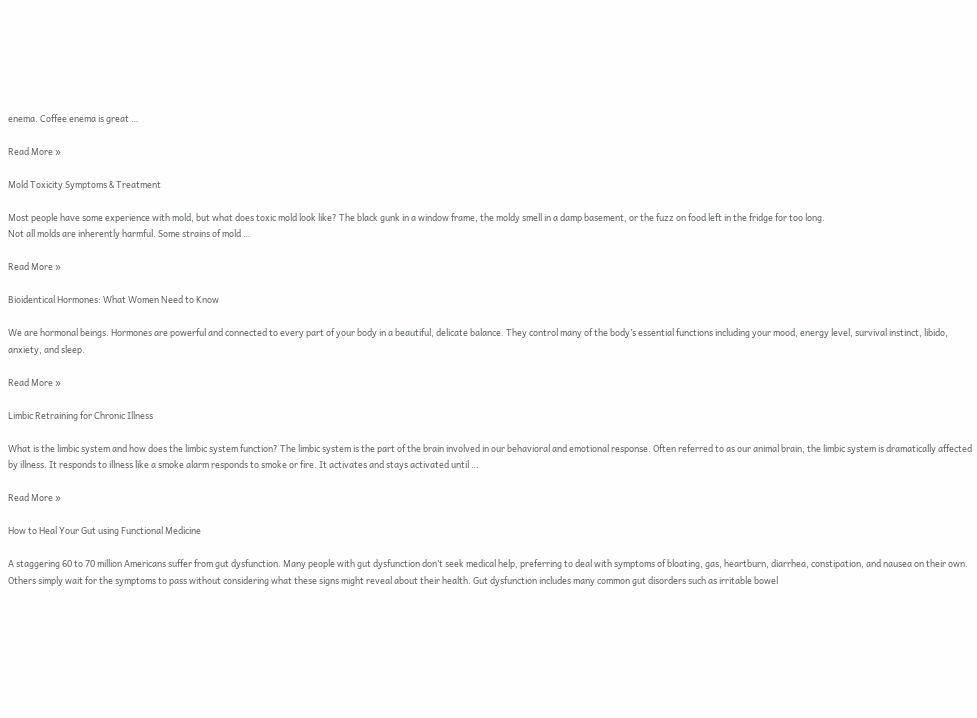enema. Coffee enema is great …

Read More »

Mold Toxicity Symptoms & Treatment

Most people have some experience with mold, but what does toxic mold look like? The black gunk in a window frame, the moldy smell in a damp basement, or the fuzz on food left in the fridge for too long.
Not all molds are inherently harmful. Some strains of mold …

Read More »

Bioidentical Hormones: What Women Need to Know

We are hormonal beings. Hormones are powerful and connected to every part of your body in a beautiful, delicate balance. They control many of the body’s essential functions including your mood, energy level, survival instinct, libido, anxiety, and sleep.

Read More »

Limbic Retraining for Chronic Illness

What is the limbic system and how does the limbic system function? The limbic system is the part of the brain involved in our behavioral and emotional response. Often referred to as our animal brain, the limbic system is dramatically affected by illness. It responds to illness like a smoke alarm responds to smoke or fire. It activates and stays activated until …

Read More »

How to Heal Your Gut using Functional Medicine

A staggering 60 to 70 million Americans suffer from gut dysfunction. Many people with gut dysfunction don’t seek medical help, preferring to deal with symptoms of bloating, gas, heartburn, diarrhea, constipation, and nausea on their own. Others simply wait for the symptoms to pass without considering what these signs might reveal about their health. Gut dysfunction includes many common gut disorders such as irritable bowel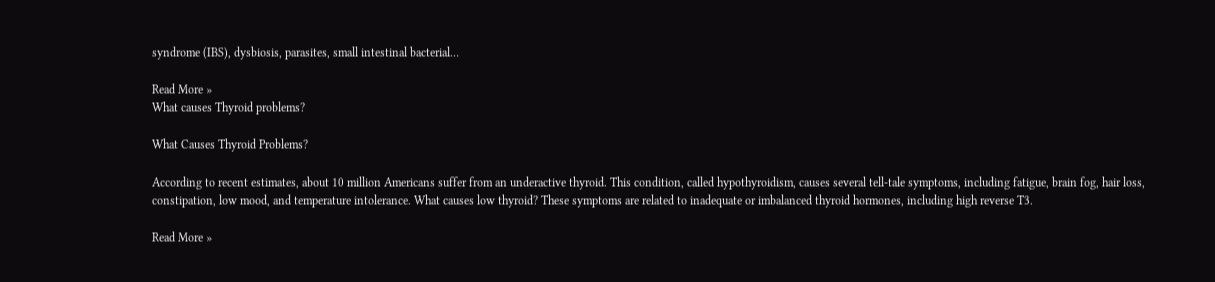syndrome (IBS), dysbiosis, parasites, small intestinal bacterial…

Read More »
What causes Thyroid problems?

What Causes Thyroid Problems?

According to recent estimates, about 10 million Americans suffer from an underactive thyroid. This condition, called hypothyroidism, causes several tell-tale symptoms, including fatigue, brain fog, hair loss, constipation, low mood, and temperature intolerance. What causes low thyroid? These symptoms are related to inadequate or imbalanced thyroid hormones, including high reverse T3.

Read More »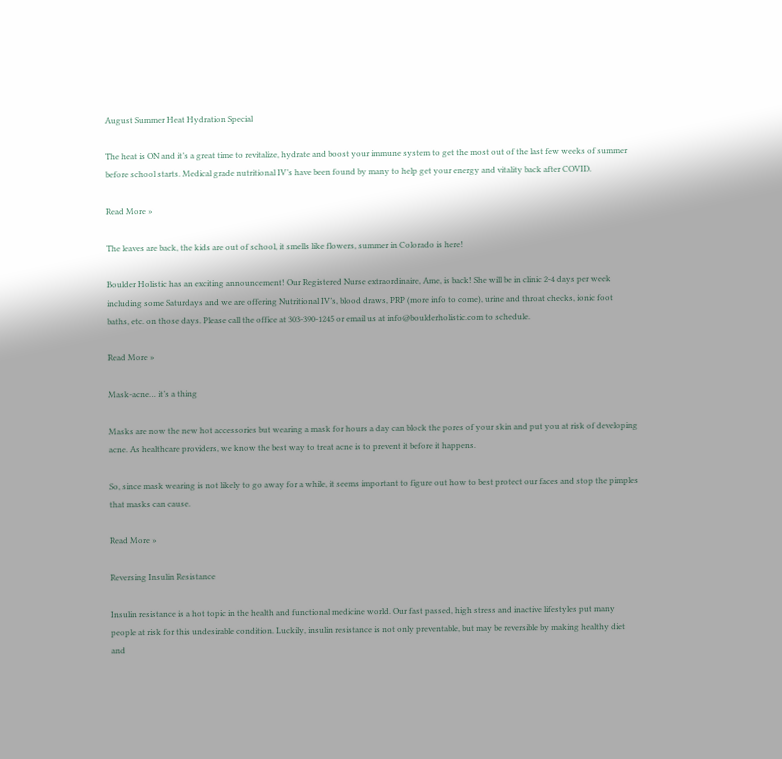August Summer Heat Hydration Special

The heat is ON and it’s a great time to revitalize, hydrate and boost your immune system to get the most out of the last few weeks of summer before school starts. Medical grade nutritional IV’s have been found by many to help get your energy and vitality back after COVID.

Read More »

The leaves are back, the kids are out of school, it smells like flowers, summer in Colorado is here!

Boulder Holistic has an exciting announcement! Our Registered Nurse extraordinaire, Ame, is back! She will be in clinic 2-4 days per week including some Saturdays and we are offering Nutritional IV’s, blood draws, PRP (more info to come), urine and throat checks, ionic foot baths, etc. on those days. Please call the office at 303-390-1245 or email us at info@boulderholistic.com to schedule.

Read More »

Mask-acne… it’s a thing

Masks are now the new hot accessories but wearing a mask for hours a day can block the pores of your skin and put you at risk of developing acne. As healthcare providers, we know the best way to treat acne is to prevent it before it happens.

So, since mask wearing is not likely to go away for a while, it seems important to figure out how to best protect our faces and stop the pimples that masks can cause.

Read More »

Reversing Insulin Resistance

Insulin resistance is a hot topic in the health and functional medicine world. Our fast passed, high stress and inactive lifestyles put many people at risk for this undesirable condition. Luckily, insulin resistance is not only preventable, but may be reversible by making healthy diet and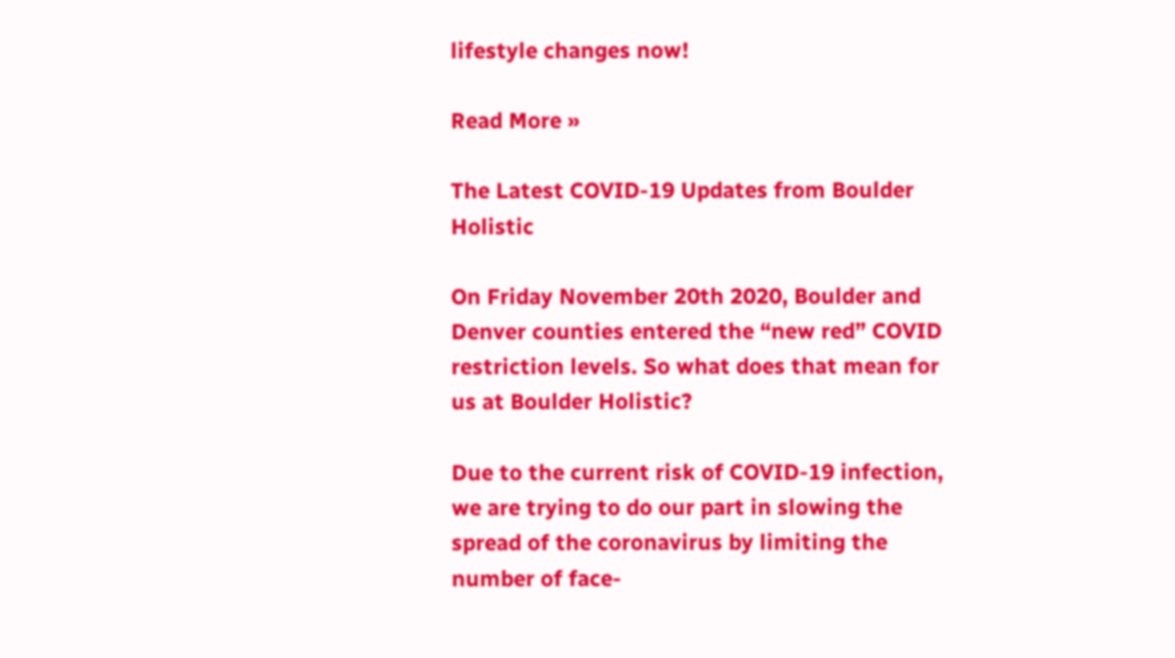lifestyle changes now!

Read More »

The Latest COVID-19 Updates from Boulder Holistic

On Friday November 20th 2020, Boulder and Denver counties entered the “new red” COVID restriction levels. So what does that mean for us at Boulder Holistic?

Due to the current risk of COVID-19 infection, we are trying to do our part in slowing the spread of the coronavirus by limiting the number of face-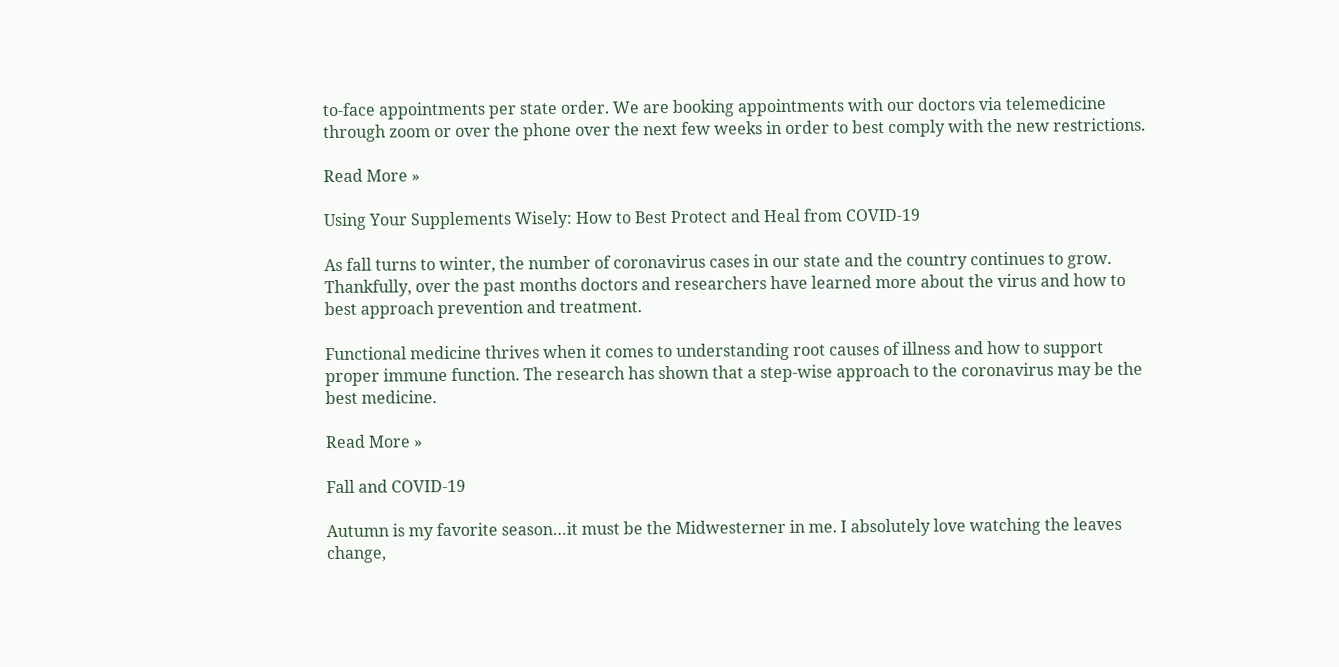to-face appointments per state order. We are booking appointments with our doctors via telemedicine through zoom or over the phone over the next few weeks in order to best comply with the new restrictions.

Read More »

Using Your Supplements Wisely: How to Best Protect and Heal from COVID-19

As fall turns to winter, the number of coronavirus cases in our state and the country continues to grow. Thankfully, over the past months doctors and researchers have learned more about the virus and how to best approach prevention and treatment.

Functional medicine thrives when it comes to understanding root causes of illness and how to support proper immune function. The research has shown that a step-wise approach to the coronavirus may be the best medicine.

Read More »

Fall and COVID-19

Autumn is my favorite season…it must be the Midwesterner in me. I absolutely love watching the leaves change,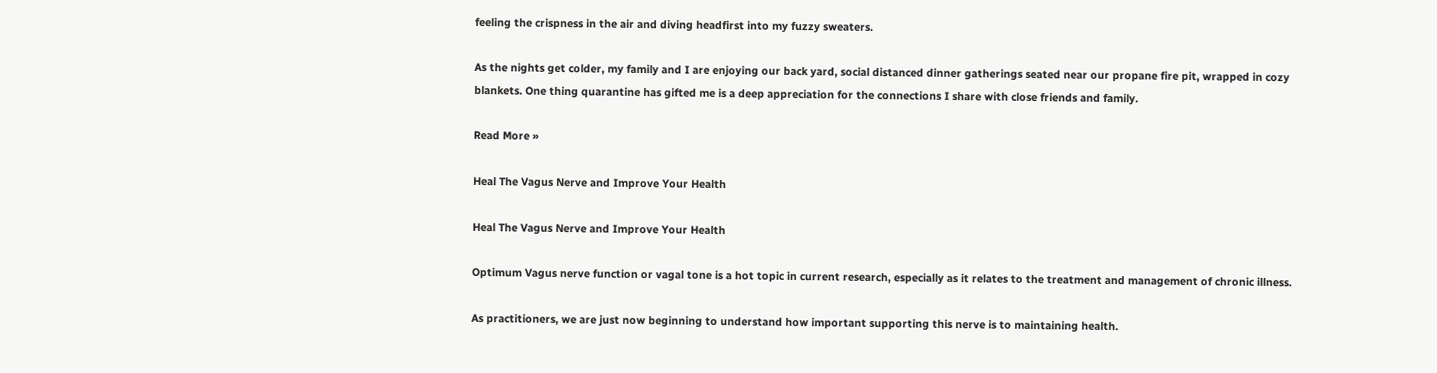feeling the crispness in the air and diving headfirst into my fuzzy sweaters.

As the nights get colder, my family and I are enjoying our back yard, social distanced dinner gatherings seated near our propane fire pit, wrapped in cozy blankets. One thing quarantine has gifted me is a deep appreciation for the connections I share with close friends and family.

Read More »

Heal The Vagus Nerve and Improve Your Health

Heal The Vagus Nerve and Improve Your Health

Optimum Vagus nerve function or vagal tone is a hot topic in current research, especially as it relates to the treatment and management of chronic illness.

As practitioners, we are just now beginning to understand how important supporting this nerve is to maintaining health.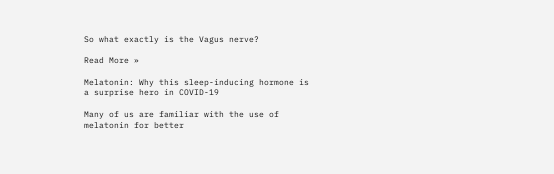So what exactly is the Vagus nerve?

Read More »

Melatonin: Why this sleep-inducing hormone is a surprise hero in COVID-19

Many of us are familiar with the use of melatonin for better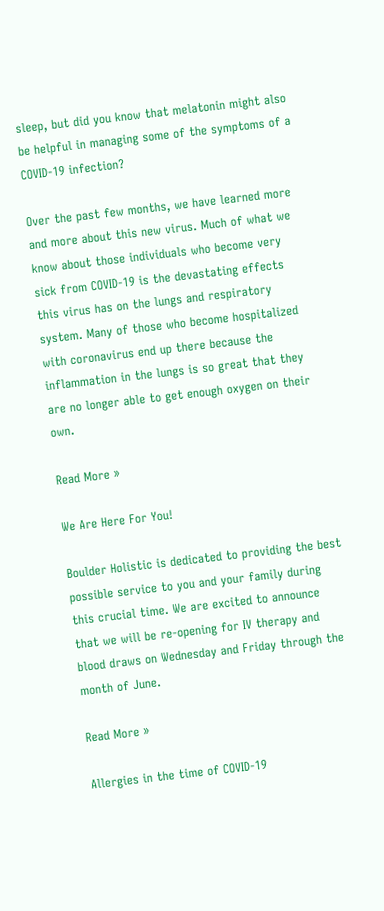sleep, but did you know that melatonin might also be helpful in managing some of the symptoms of a COVID-19 infection?

Over the past few months, we have learned more and more about this new virus. Much of what we know about those individuals who become very sick from COVID-19 is the devastating effects this virus has on the lungs and respiratory system. Many of those who become hospitalized with coronavirus end up there because the inflammation in the lungs is so great that they are no longer able to get enough oxygen on their own.

Read More »

We Are Here For You!

Boulder Holistic is dedicated to providing the best possible service to you and your family during this crucial time. We are excited to announce that we will be re-opening for IV therapy and blood draws on Wednesday and Friday through the month of June.

Read More »

Allergies in the time of COVID-19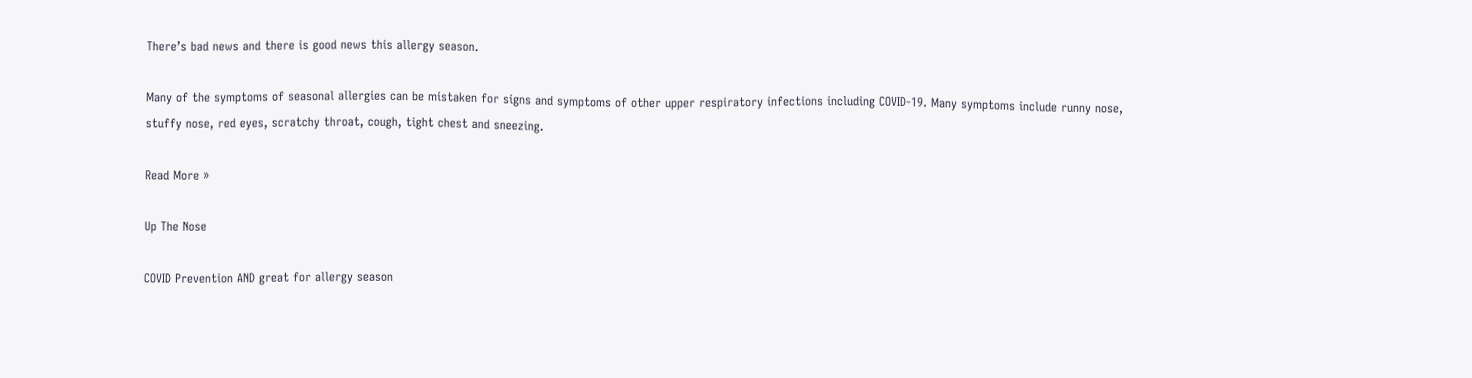There’s bad news and there is good news this allergy season.

Many of the symptoms of seasonal allergies can be mistaken for signs and symptoms of other upper respiratory infections including COVID-19. Many symptoms include runny nose, stuffy nose, red eyes, scratchy throat, cough, tight chest and sneezing.

Read More »

Up The Nose

COVID Prevention AND great for allergy season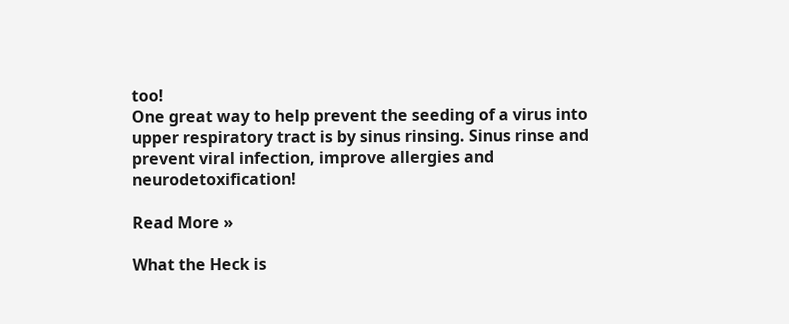too!
One great way to help prevent the seeding of a virus into upper respiratory tract is by sinus rinsing. Sinus rinse and prevent viral infection, improve allergies and neurodetoxification!

Read More »

What the Heck is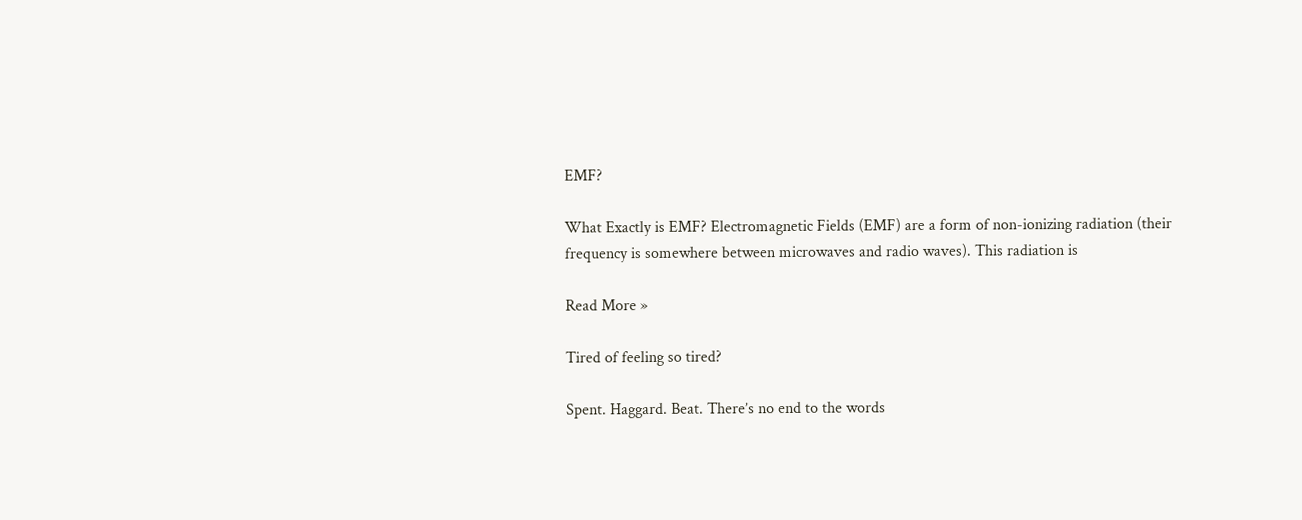EMF?

What Exactly is EMF? Electromagnetic Fields (EMF) are a form of non-ionizing radiation (their frequency is somewhere between microwaves and radio waves). This radiation is

Read More »

Tired of feeling so tired?

Spent. Haggard. Beat. There’s no end to the words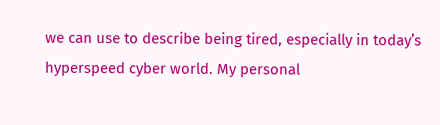we can use to describe being tired, especially in today’s hyperspeed cyber world. My personal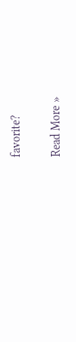favorite?

Read More »